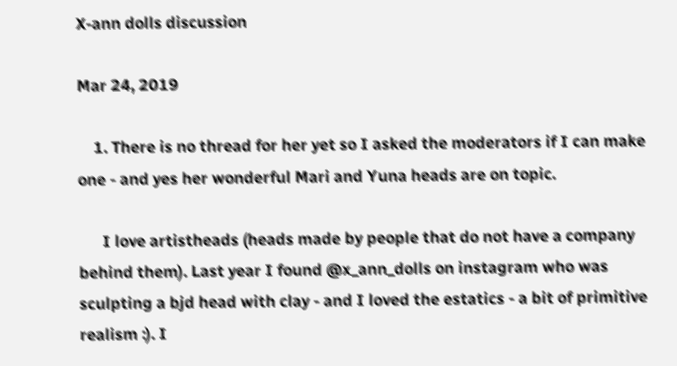X-ann dolls discussion

Mar 24, 2019

    1. There is no thread for her yet so I asked the moderators if I can make one - and yes her wonderful Mari and Yuna heads are on topic.

      I love artistheads (heads made by people that do not have a company behind them). Last year I found @x_ann_dolls on instagram who was sculpting a bjd head with clay - and I loved the estatics - a bit of primitive realism :). I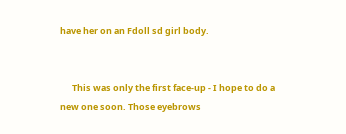have her on an Fdoll sd girl body.


      This was only the first face-up - I hope to do a new one soon. Those eyebrows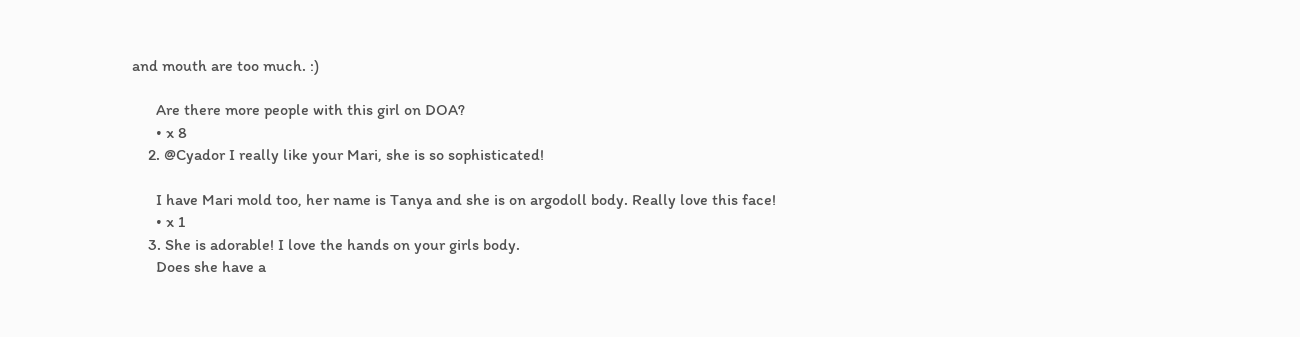and mouth are too much. :)

      Are there more people with this girl on DOA?
      • x 8
    2. @Cyador I really like your Mari, she is so sophisticated!

      I have Mari mold too, her name is Tanya and she is on argodoll body. Really love this face!
      • x 1
    3. She is adorable! I love the hands on your girls body.
      Does she have a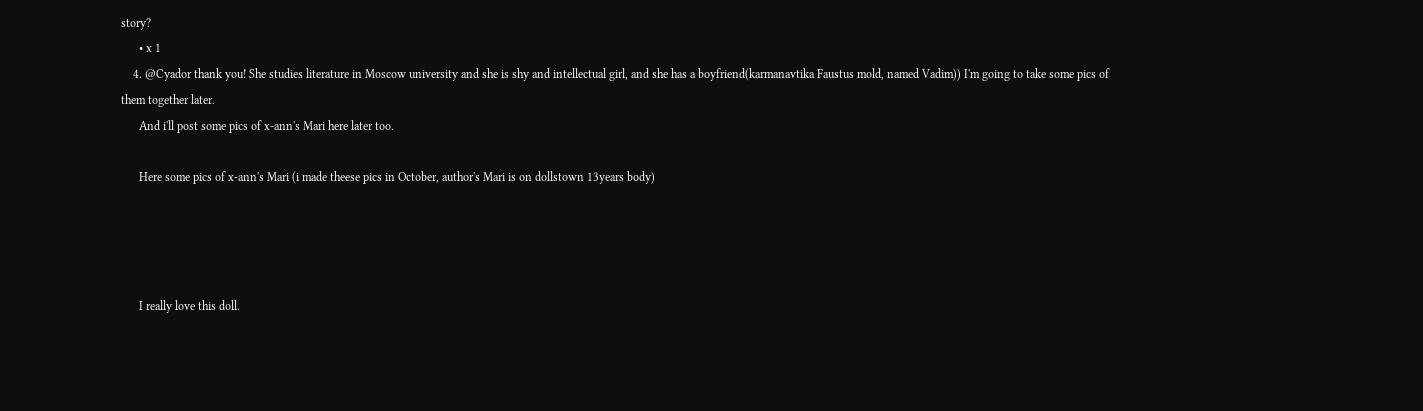story?
      • x 1
    4. @Cyador thank you! She studies literature in Moscow university and she is shy and intellectual girl, and she has a boyfriend(karmanavtika Faustus mold, named Vadim)) I'm going to take some pics of them together later.
      And i'll post some pics of x-ann's Mari here later too.

      Here some pics of x-ann's Mari (i made theese pics in October, author's Mari is on dollstown 13years body)




      I really love this doll.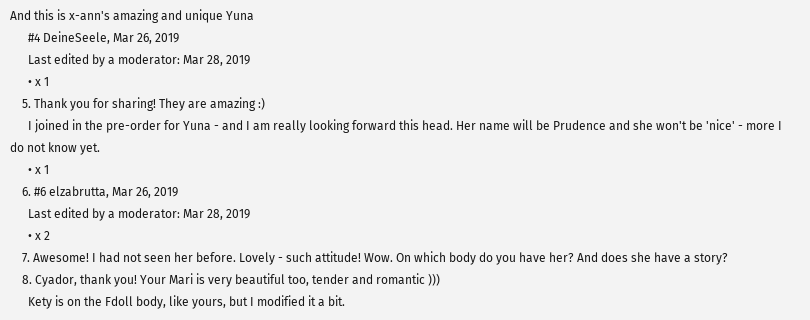And this is x-ann's amazing and unique Yuna
      #4 DeineSeele, Mar 26, 2019
      Last edited by a moderator: Mar 28, 2019
      • x 1
    5. Thank you for sharing! They are amazing :)
      I joined in the pre-order for Yuna - and I am really looking forward this head. Her name will be Prudence and she won't be 'nice' - more I do not know yet.
      • x 1
    6. #6 elzabrutta, Mar 26, 2019
      Last edited by a moderator: Mar 28, 2019
      • x 2
    7. Awesome! I had not seen her before. Lovely - such attitude! Wow. On which body do you have her? And does she have a story?
    8. Cyador, thank you! Your Mari is very beautiful too, tender and romantic )))
      Kety is on the Fdoll body, like yours, but I modified it a bit.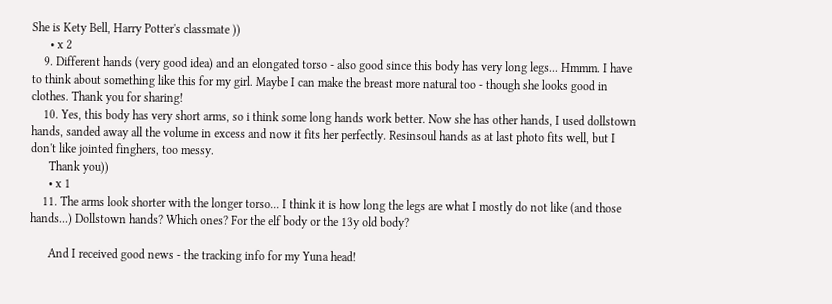She is Kety Bell, Harry Potter's classmate ))
      • x 2
    9. Different hands (very good idea) and an elongated torso - also good since this body has very long legs... Hmmm. I have to think about something like this for my girl. Maybe I can make the breast more natural too - though she looks good in clothes. Thank you for sharing!
    10. Yes, this body has very short arms, so i think some long hands work better. Now she has other hands, I used dollstown hands, sanded away all the volume in excess and now it fits her perfectly. Resinsoul hands as at last photo fits well, but I don't like jointed finghers, too messy.
      Thank you))
      • x 1
    11. The arms look shorter with the longer torso... I think it is how long the legs are what I mostly do not like (and those hands...) Dollstown hands? Which ones? For the elf body or the 13y old body?

      And I received good news - the tracking info for my Yuna head!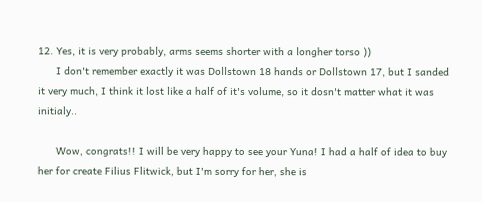12. Yes, it is very probably, arms seems shorter with a longher torso ))
      I don't remember exactly it was Dollstown 18 hands or Dollstown 17, but I sanded it very much, I think it lost like a half of it's volume, so it dosn't matter what it was initialy..

      Wow, congrats!! I will be very happy to see your Yuna! I had a half of idea to buy her for create Filius Flitwick, but I'm sorry for her, she is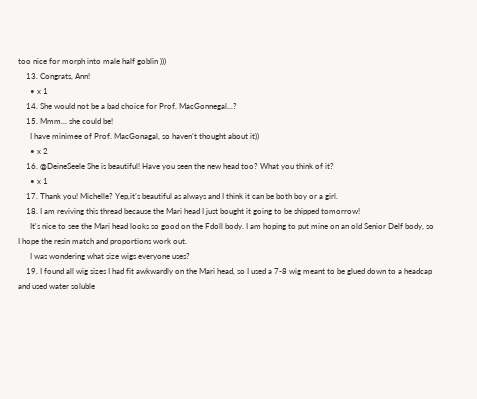too nice for morph into male half goblin )))
    13. Congrats, Ann!
      • x 1
    14. She would not be a bad choice for Prof. MacGonnegal...?
    15. Mmm... she could be!
      I have minimee of Prof. MacGonagal, so haven’t thought about it))
      • x 2
    16. @DeineSeele She is beautiful! Have you seen the new head too? What you think of it?
      • x 1
    17. Thank you! Michelle? Yep,it’s beautiful as always and I think it can be both boy or a girl.
    18. I am reviving this thread because the Mari head I just bought it going to be shipped tomorrow!
      It's nice to see the Mari head looks so good on the Fdoll body. I am hoping to put mine on an old Senior Delf body, so I hope the resin match and proportions work out.
      I was wondering what size wigs everyone uses?
    19. I found all wig sizes I had fit awkwardly on the Mari head, so I used a 7-8 wig meant to be glued down to a headcap and used water soluble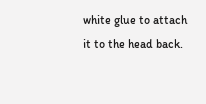white glue to attach it to the head back.